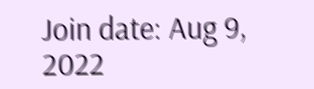Join date: Aug 9, 2022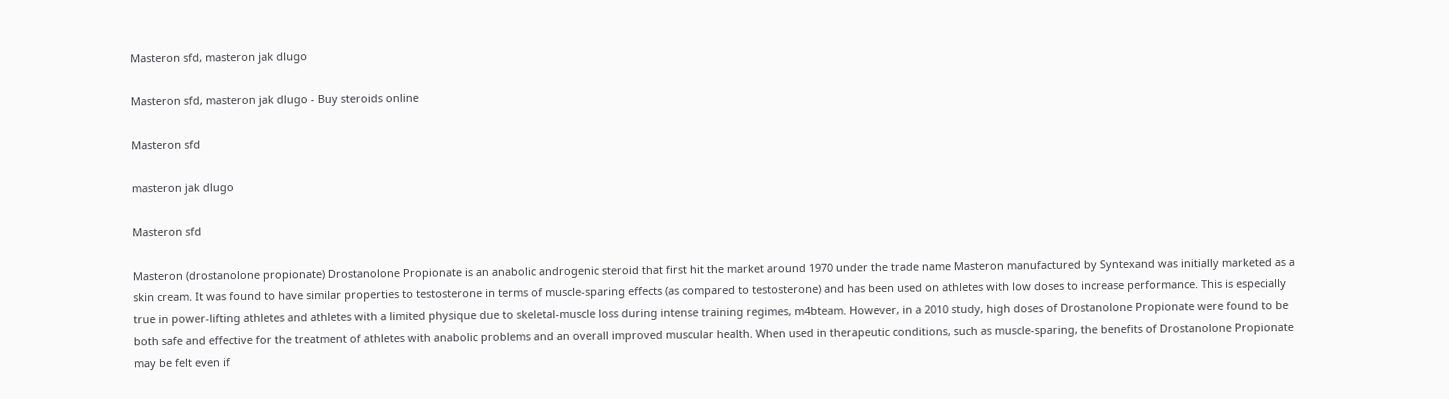Masteron sfd, masteron jak dlugo

Masteron sfd, masteron jak dlugo - Buy steroids online

Masteron sfd

masteron jak dlugo

Masteron sfd

Masteron (drostanolone propionate) Drostanolone Propionate is an anabolic androgenic steroid that first hit the market around 1970 under the trade name Masteron manufactured by Syntexand was initially marketed as a skin cream. It was found to have similar properties to testosterone in terms of muscle-sparing effects (as compared to testosterone) and has been used on athletes with low doses to increase performance. This is especially true in power-lifting athletes and athletes with a limited physique due to skeletal-muscle loss during intense training regimes, m4bteam. However, in a 2010 study, high doses of Drostanolone Propionate were found to be both safe and effective for the treatment of athletes with anabolic problems and an overall improved muscular health. When used in therapeutic conditions, such as muscle-sparing, the benefits of Drostanolone Propionate may be felt even if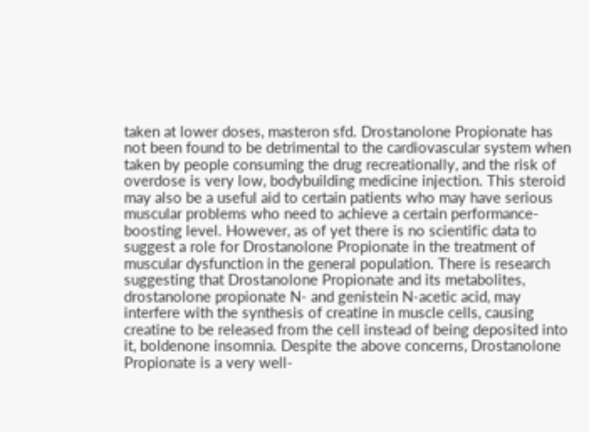taken at lower doses, masteron sfd. Drostanolone Propionate has not been found to be detrimental to the cardiovascular system when taken by people consuming the drug recreationally, and the risk of overdose is very low, bodybuilding medicine injection. This steroid may also be a useful aid to certain patients who may have serious muscular problems who need to achieve a certain performance-boosting level. However, as of yet there is no scientific data to suggest a role for Drostanolone Propionate in the treatment of muscular dysfunction in the general population. There is research suggesting that Drostanolone Propionate and its metabolites, drostanolone propionate N- and genistein N-acetic acid, may interfere with the synthesis of creatine in muscle cells, causing creatine to be released from the cell instead of being deposited into it, boldenone insomnia. Despite the above concerns, Drostanolone Propionate is a very well-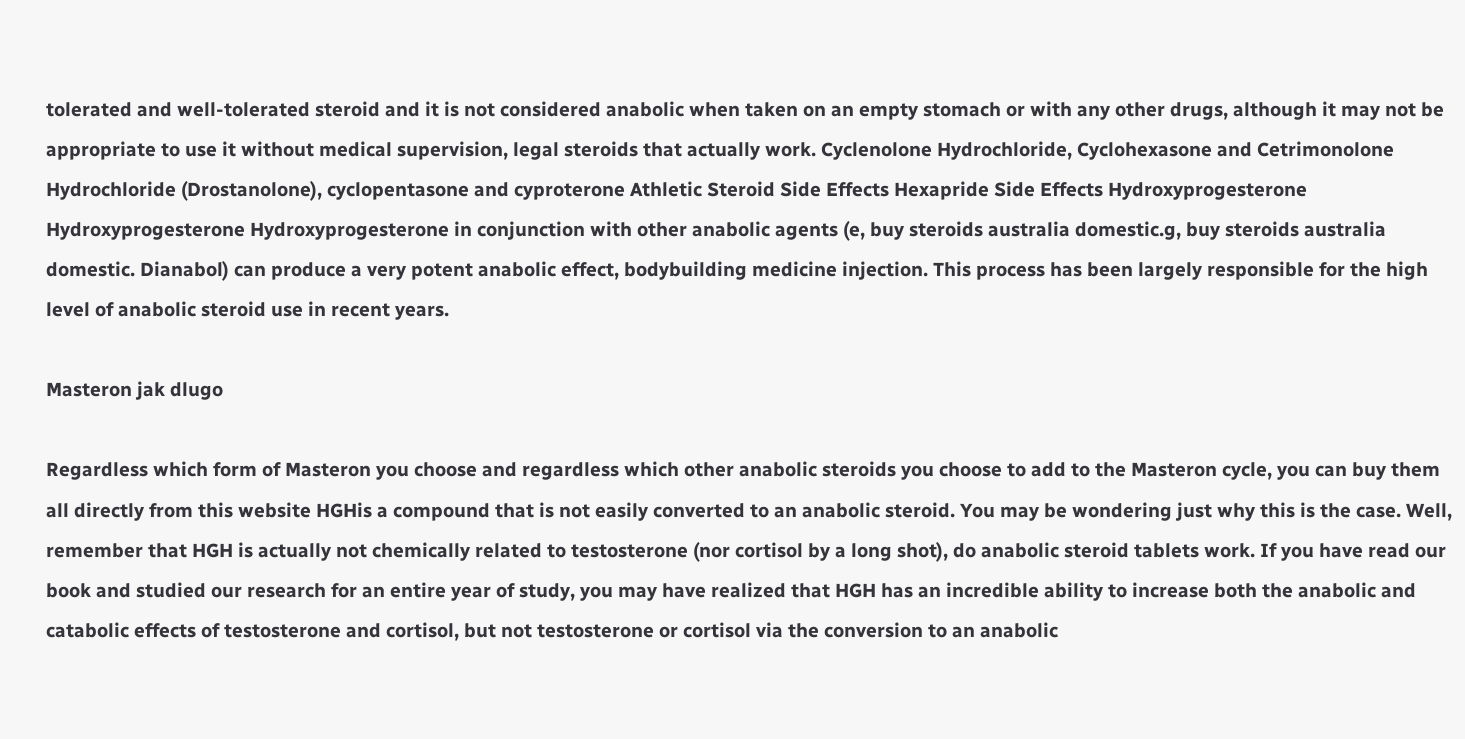tolerated and well-tolerated steroid and it is not considered anabolic when taken on an empty stomach or with any other drugs, although it may not be appropriate to use it without medical supervision, legal steroids that actually work. Cyclenolone Hydrochloride, Cyclohexasone and Cetrimonolone Hydrochloride (Drostanolone), cyclopentasone and cyproterone Athletic Steroid Side Effects Hexapride Side Effects Hydroxyprogesterone Hydroxyprogesterone Hydroxyprogesterone in conjunction with other anabolic agents (e, buy steroids australia domestic.g, buy steroids australia domestic. Dianabol) can produce a very potent anabolic effect, bodybuilding medicine injection. This process has been largely responsible for the high level of anabolic steroid use in recent years.

Masteron jak dlugo

Regardless which form of Masteron you choose and regardless which other anabolic steroids you choose to add to the Masteron cycle, you can buy them all directly from this website HGHis a compound that is not easily converted to an anabolic steroid. You may be wondering just why this is the case. Well, remember that HGH is actually not chemically related to testosterone (nor cortisol by a long shot), do anabolic steroid tablets work. If you have read our book and studied our research for an entire year of study, you may have realized that HGH has an incredible ability to increase both the anabolic and catabolic effects of testosterone and cortisol, but not testosterone or cortisol via the conversion to an anabolic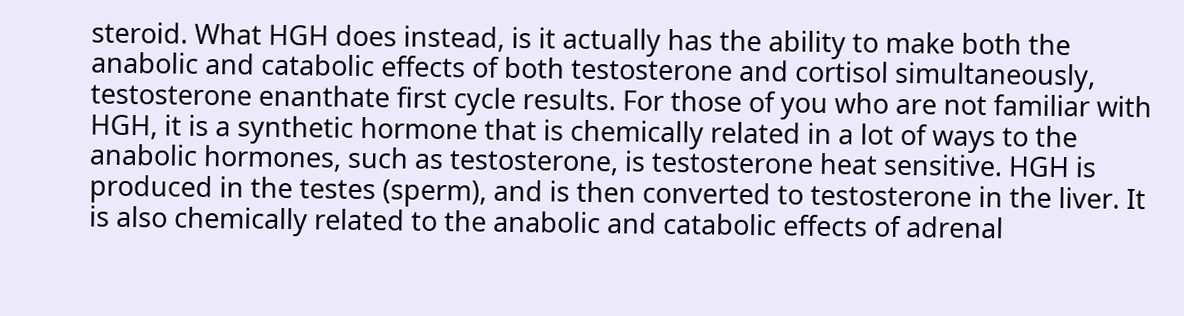steroid. What HGH does instead, is it actually has the ability to make both the anabolic and catabolic effects of both testosterone and cortisol simultaneously, testosterone enanthate first cycle results. For those of you who are not familiar with HGH, it is a synthetic hormone that is chemically related in a lot of ways to the anabolic hormones, such as testosterone, is testosterone heat sensitive. HGH is produced in the testes (sperm), and is then converted to testosterone in the liver. It is also chemically related to the anabolic and catabolic effects of adrenal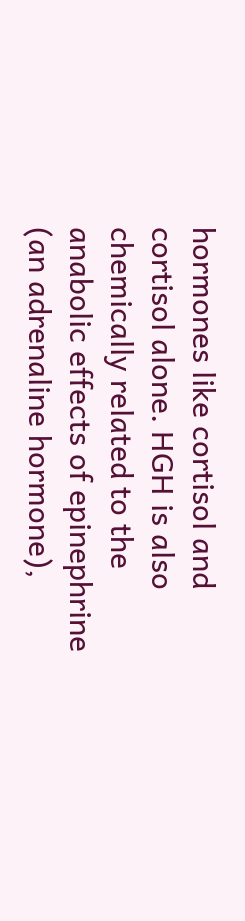hormones like cortisol and cortisol alone. HGH is also chemically related to the anabolic effects of epinephrine (an adrenaline hormone),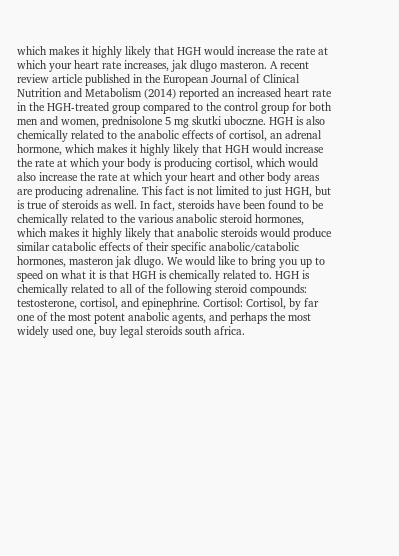which makes it highly likely that HGH would increase the rate at which your heart rate increases, jak dlugo masteron. A recent review article published in the European Journal of Clinical Nutrition and Metabolism (2014) reported an increased heart rate in the HGH-treated group compared to the control group for both men and women, prednisolone 5 mg skutki uboczne. HGH is also chemically related to the anabolic effects of cortisol, an adrenal hormone, which makes it highly likely that HGH would increase the rate at which your body is producing cortisol, which would also increase the rate at which your heart and other body areas are producing adrenaline. This fact is not limited to just HGH, but is true of steroids as well. In fact, steroids have been found to be chemically related to the various anabolic steroid hormones, which makes it highly likely that anabolic steroids would produce similar catabolic effects of their specific anabolic/catabolic hormones, masteron jak dlugo. We would like to bring you up to speed on what it is that HGH is chemically related to. HGH is chemically related to all of the following steroid compounds: testosterone, cortisol, and epinephrine. Cortisol: Cortisol, by far one of the most potent anabolic agents, and perhaps the most widely used one, buy legal steroids south africa.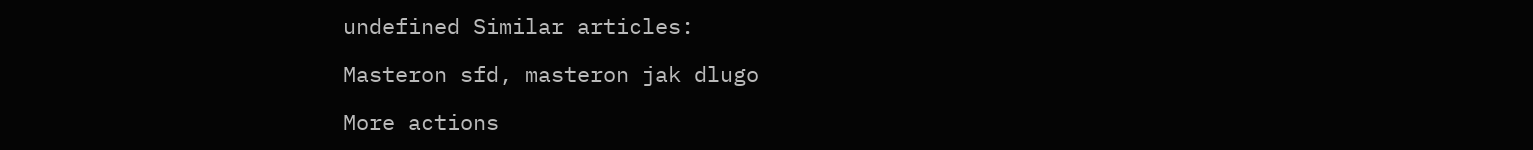undefined Similar articles:

Masteron sfd, masteron jak dlugo

More actions